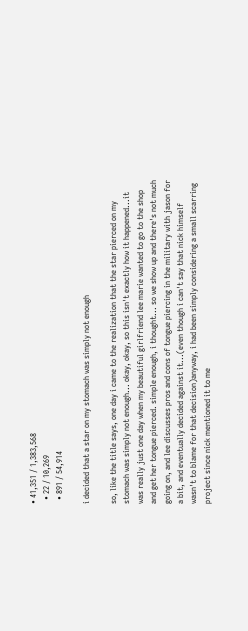• 41,351 / 1,383,568
  • 22 / 10,269
  • 891 / 54,914

i decided that a star on my stomach was simply not enough

so, like the title says, one day i came to the realization that the star pierced on my stomach was simply not enough... okay, okay, so this isn't exactly how it happened...it was really just one day when my beautiful girlfriend lee marie wanted to go to the shop and get her tongue pierced. simple enough, i thought... so we show up and there's not much going on, and lee discusses pros and cons of tongue piercing in the military with jason for a bit, and eventually decided against it...(even though i can't say that nick himself wasn't to blame for that decision)anyway, i had been simply considering a small scarring project since nick mentioned it to me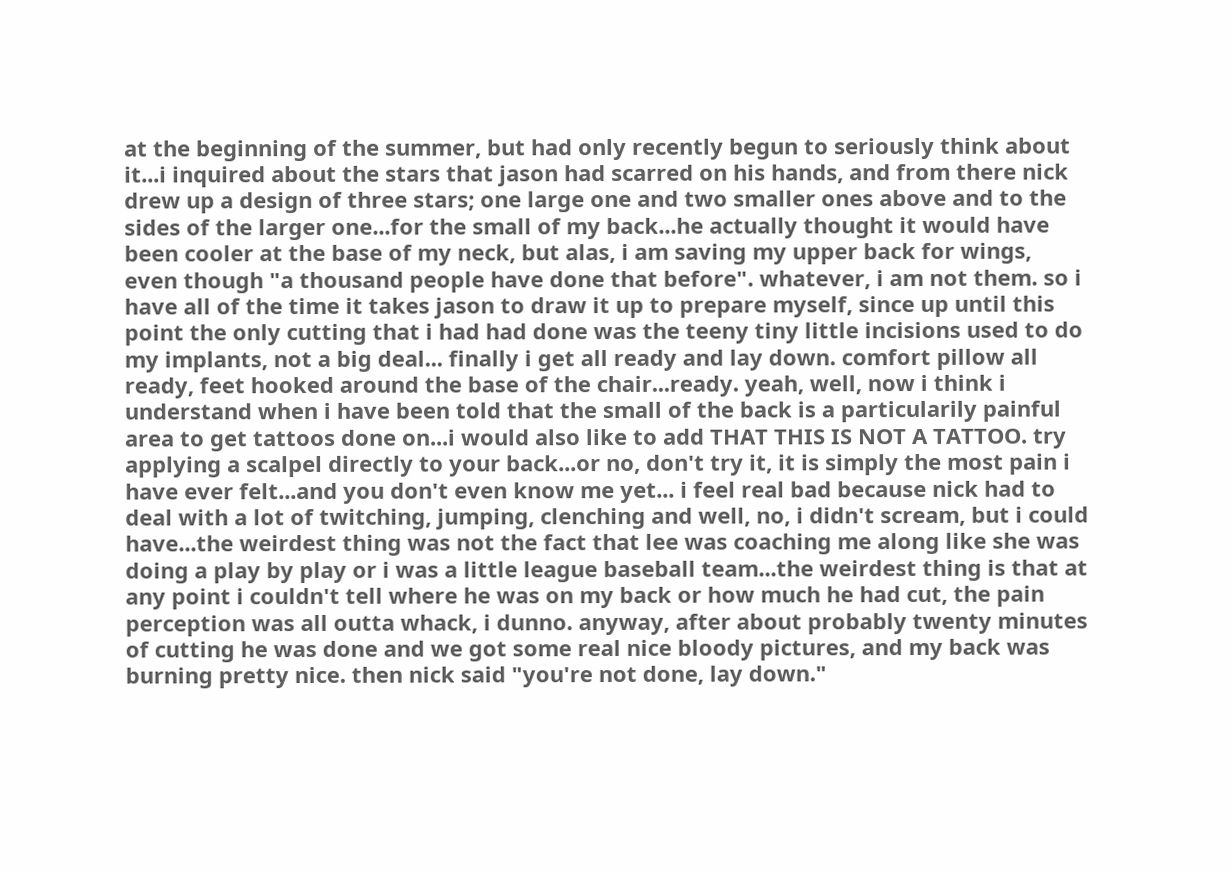at the beginning of the summer, but had only recently begun to seriously think about it...i inquired about the stars that jason had scarred on his hands, and from there nick drew up a design of three stars; one large one and two smaller ones above and to the sides of the larger one...for the small of my back...he actually thought it would have been cooler at the base of my neck, but alas, i am saving my upper back for wings, even though "a thousand people have done that before". whatever, i am not them. so i have all of the time it takes jason to draw it up to prepare myself, since up until this point the only cutting that i had had done was the teeny tiny little incisions used to do my implants, not a big deal... finally i get all ready and lay down. comfort pillow all ready, feet hooked around the base of the chair...ready. yeah, well, now i think i understand when i have been told that the small of the back is a particularily painful area to get tattoos done on...i would also like to add THAT THIS IS NOT A TATTOO. try applying a scalpel directly to your back...or no, don't try it, it is simply the most pain i have ever felt...and you don't even know me yet... i feel real bad because nick had to deal with a lot of twitching, jumping, clenching and well, no, i didn't scream, but i could have...the weirdest thing was not the fact that lee was coaching me along like she was doing a play by play or i was a little league baseball team...the weirdest thing is that at any point i couldn't tell where he was on my back or how much he had cut, the pain perception was all outta whack, i dunno. anyway, after about probably twenty minutes of cutting he was done and we got some real nice bloody pictures, and my back was burning pretty nice. then nick said "you're not done, lay down."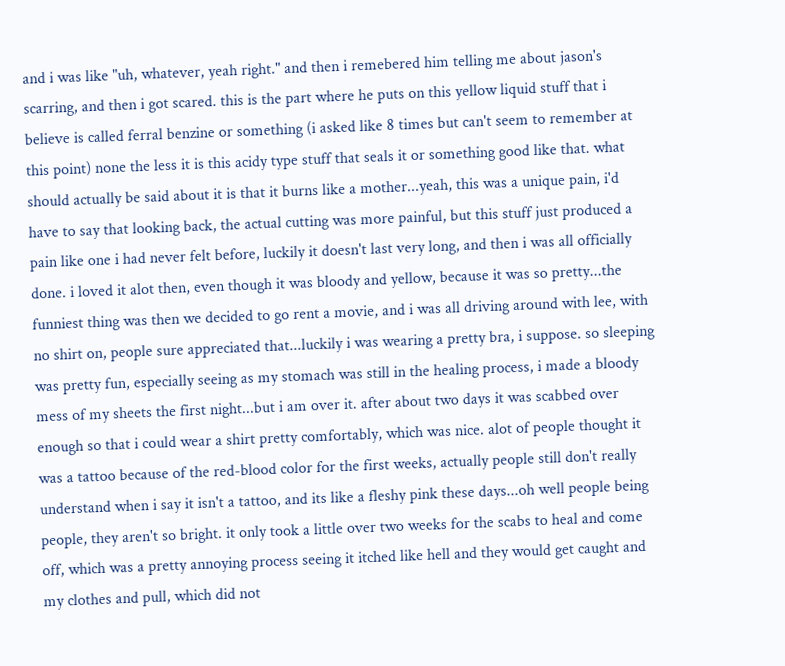and i was like "uh, whatever, yeah right." and then i remebered him telling me about jason's scarring, and then i got scared. this is the part where he puts on this yellow liquid stuff that i believe is called ferral benzine or something (i asked like 8 times but can't seem to remember at this point) none the less it is this acidy type stuff that seals it or something good like that. what should actually be said about it is that it burns like a mother...yeah, this was a unique pain, i'd have to say that looking back, the actual cutting was more painful, but this stuff just produced a pain like one i had never felt before, luckily it doesn't last very long, and then i was all officially done. i loved it alot then, even though it was bloody and yellow, because it was so pretty...the funniest thing was then we decided to go rent a movie, and i was all driving around with lee, with no shirt on, people sure appreciated that...luckily i was wearing a pretty bra, i suppose. so sleeping was pretty fun, especially seeing as my stomach was still in the healing process, i made a bloody mess of my sheets the first night...but i am over it. after about two days it was scabbed over enough so that i could wear a shirt pretty comfortably, which was nice. alot of people thought it was a tattoo because of the red-blood color for the first weeks, actually people still don't really understand when i say it isn't a tattoo, and its like a fleshy pink these days...oh well people being people, they aren't so bright. it only took a little over two weeks for the scabs to heal and come off, which was a pretty annoying process seeing it itched like hell and they would get caught and my clothes and pull, which did not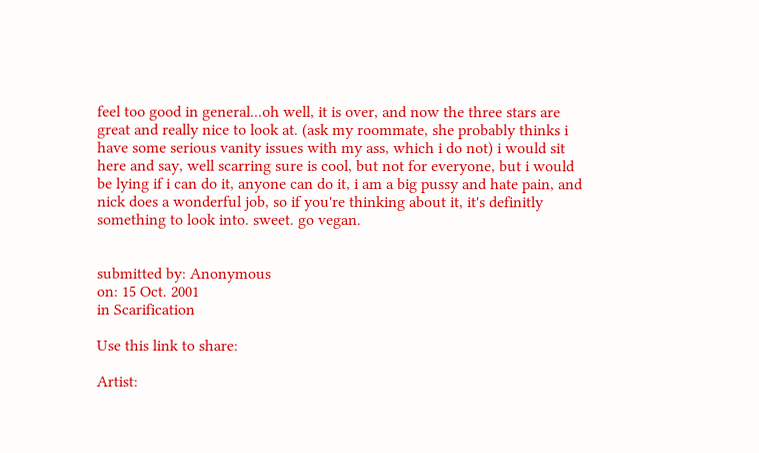feel too good in general...oh well, it is over, and now the three stars are great and really nice to look at. (ask my roommate, she probably thinks i have some serious vanity issues with my ass, which i do not) i would sit here and say, well scarring sure is cool, but not for everyone, but i would be lying if i can do it, anyone can do it, i am a big pussy and hate pain, and nick does a wonderful job, so if you're thinking about it, it's definitly something to look into. sweet. go vegan.


submitted by: Anonymous
on: 15 Oct. 2001
in Scarification

Use this link to share:

Artist: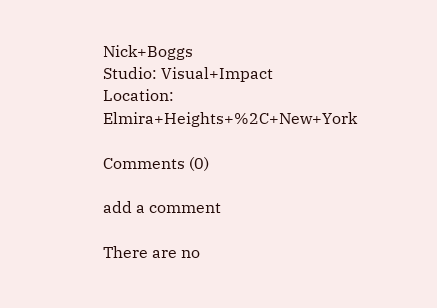Nick+Boggs
Studio: Visual+Impact
Location: Elmira+Heights+%2C+New+York

Comments (0)

add a comment

There are no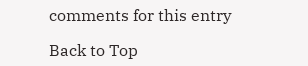comments for this entry

Back to Top